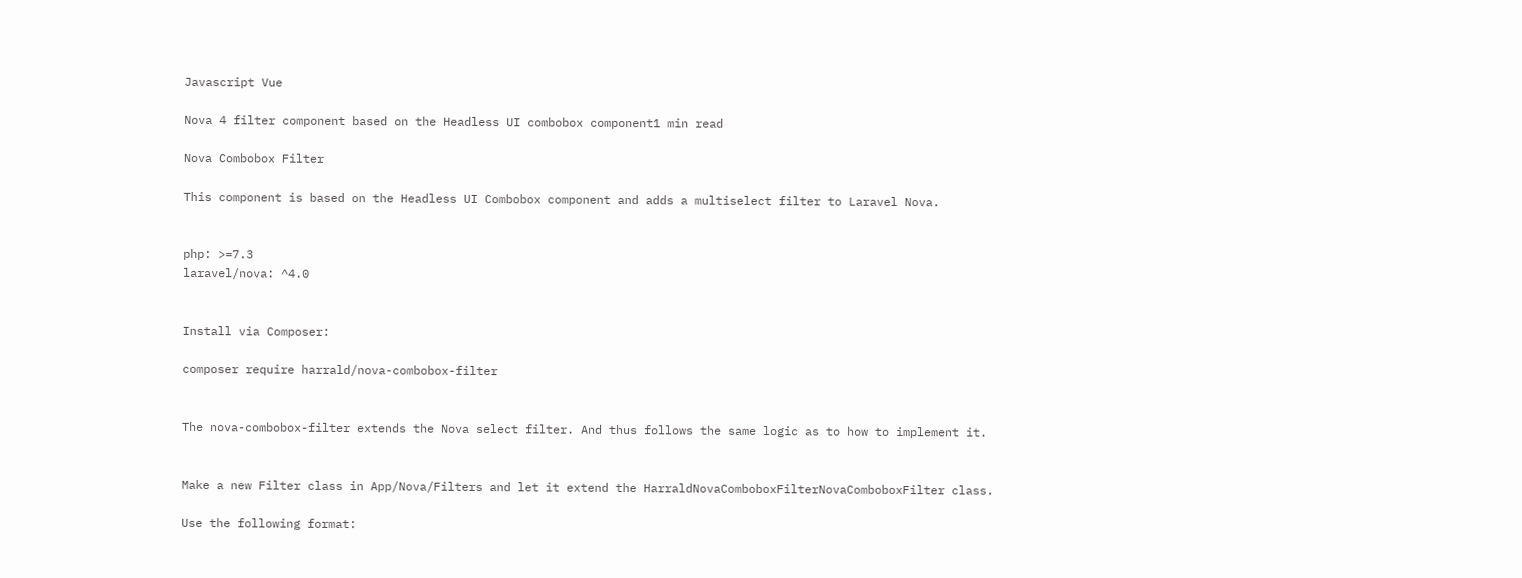Javascript Vue

Nova 4 filter component based on the Headless UI combobox component1 min read

Nova Combobox Filter

This component is based on the Headless UI Combobox component and adds a multiselect filter to Laravel Nova.


php: >=7.3
laravel/nova: ^4.0


Install via Composer:

composer require harrald/nova-combobox-filter


The nova-combobox-filter extends the Nova select filter. And thus follows the same logic as to how to implement it.


Make a new Filter class in App/Nova/Filters and let it extend the HarraldNovaComboboxFilterNovaComboboxFilter class.

Use the following format: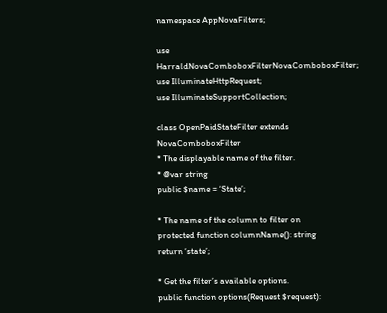namespace AppNovaFilters;

use HarraldNovaComboboxFilterNovaComboboxFilter;
use IlluminateHttpRequest;
use IlluminateSupportCollection;

class OpenPaidStateFilter extends NovaComboboxFilter
* The displayable name of the filter.
* @var string
public $name = ‘State’;

* The name of the column to filter on
protected function columnName(): string
return ‘state’;

* Get the filter’s available options.
public function options(Request $request):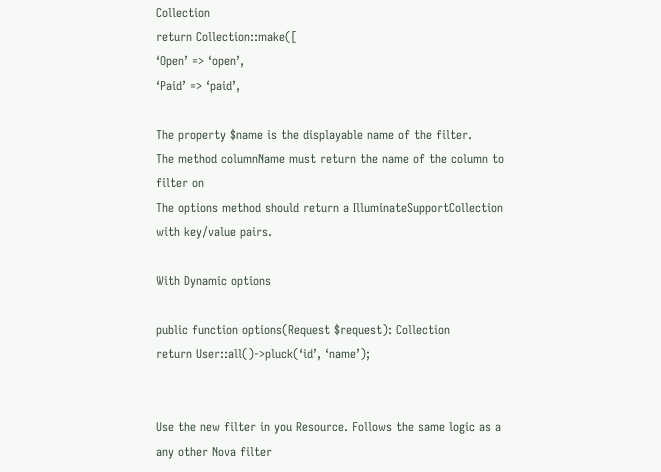Collection
return Collection::make([
‘Open’ => ‘open’,
‘Paid’ => ‘paid’,

The property $name is the displayable name of the filter.
The method columnName must return the name of the column to filter on
The options method should return a IlluminateSupportCollection with key/value pairs.

With Dynamic options

public function options(Request $request): Collection
return User::all()->pluck(‘id’, ‘name’);


Use the new filter in you Resource. Follows the same logic as a any other Nova filter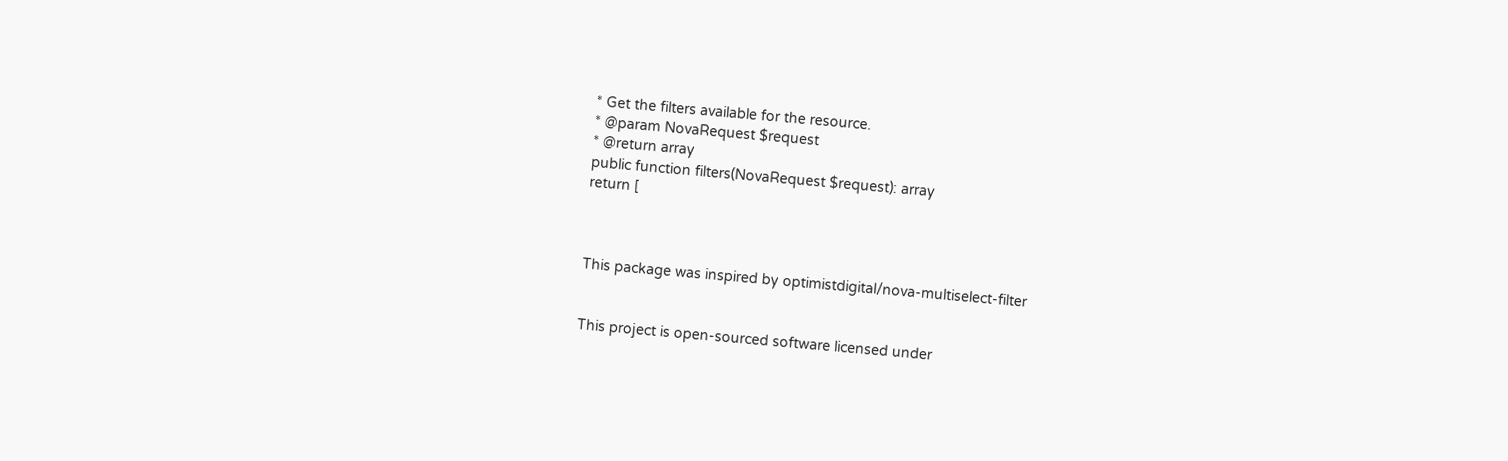* Get the filters available for the resource.
* @param NovaRequest $request
* @return array
public function filters(NovaRequest $request): array
return [



This package was inspired by optimistdigital/nova-multiselect-filter


This project is open-sourced software licensed under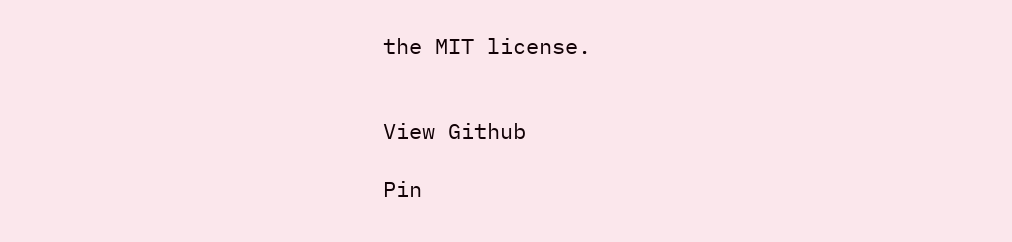the MIT license.


View Github

Pin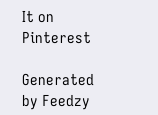It on Pinterest

Generated by Feedzy